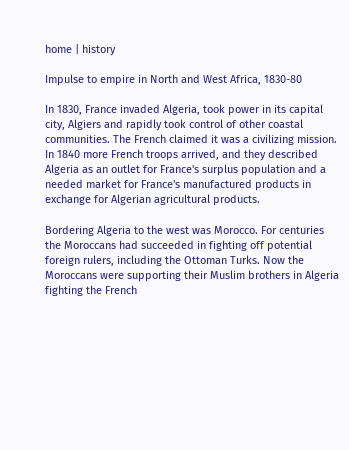home | history

Impulse to empire in North and West Africa, 1830-80

In 1830, France invaded Algeria, took power in its capital city, Algiers and rapidly took control of other coastal communities. The French claimed it was a civilizing mission. In 1840 more French troops arrived, and they described Algeria as an outlet for France's surplus population and a needed market for France's manufactured products in exchange for Algerian agricultural products.

Bordering Algeria to the west was Morocco. For centuries the Moroccans had succeeded in fighting off potential foreign rulers, including the Ottoman Turks. Now the Moroccans were supporting their Muslim brothers in Algeria fighting the French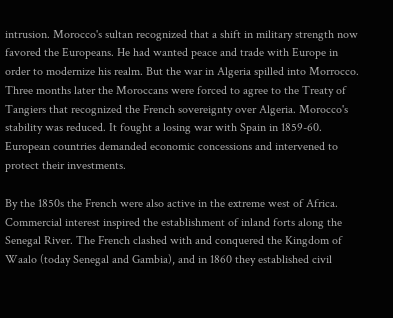intrusion. Morocco's sultan recognized that a shift in military strength now favored the Europeans. He had wanted peace and trade with Europe in order to modernize his realm. But the war in Algeria spilled into Morrocco. Three months later the Moroccans were forced to agree to the Treaty of Tangiers that recognized the French sovereignty over Algeria. Morocco's stability was reduced. It fought a losing war with Spain in 1859-60. European countries demanded economic concessions and intervened to protect their investments.

By the 1850s the French were also active in the extreme west of Africa. Commercial interest inspired the establishment of inland forts along the Senegal River. The French clashed with and conquered the Kingdom of Waalo (today Senegal and Gambia), and in 1860 they established civil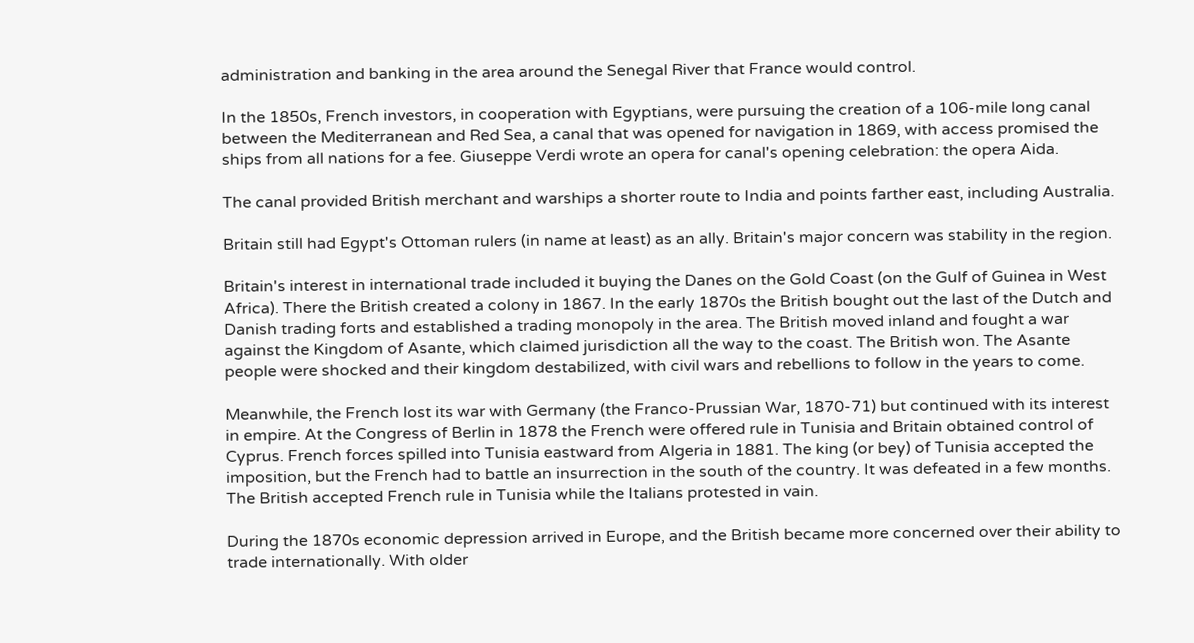administration and banking in the area around the Senegal River that France would control.

In the 1850s, French investors, in cooperation with Egyptians, were pursuing the creation of a 106-mile long canal between the Mediterranean and Red Sea, a canal that was opened for navigation in 1869, with access promised the ships from all nations for a fee. Giuseppe Verdi wrote an opera for canal's opening celebration: the opera Aida.

The canal provided British merchant and warships a shorter route to India and points farther east, including Australia.

Britain still had Egypt's Ottoman rulers (in name at least) as an ally. Britain's major concern was stability in the region.

Britain's interest in international trade included it buying the Danes on the Gold Coast (on the Gulf of Guinea in West Africa). There the British created a colony in 1867. In the early 1870s the British bought out the last of the Dutch and Danish trading forts and established a trading monopoly in the area. The British moved inland and fought a war against the Kingdom of Asante, which claimed jurisdiction all the way to the coast. The British won. The Asante people were shocked and their kingdom destabilized, with civil wars and rebellions to follow in the years to come.

Meanwhile, the French lost its war with Germany (the Franco-Prussian War, 1870-71) but continued with its interest in empire. At the Congress of Berlin in 1878 the French were offered rule in Tunisia and Britain obtained control of Cyprus. French forces spilled into Tunisia eastward from Algeria in 1881. The king (or bey) of Tunisia accepted the imposition, but the French had to battle an insurrection in the south of the country. It was defeated in a few months. The British accepted French rule in Tunisia while the Italians protested in vain.

During the 1870s economic depression arrived in Europe, and the British became more concerned over their ability to trade internationally. With older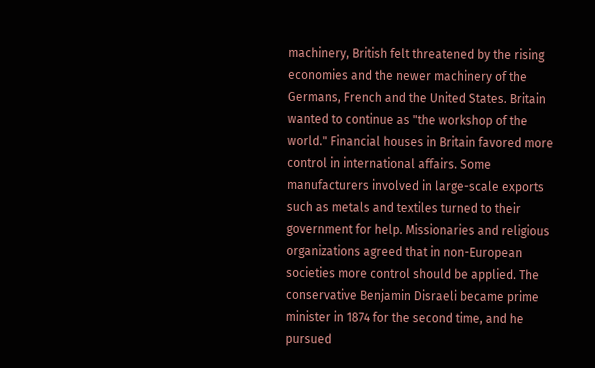machinery, British felt threatened by the rising economies and the newer machinery of the Germans, French and the United States. Britain wanted to continue as "the workshop of the world." Financial houses in Britain favored more control in international affairs. Some manufacturers involved in large-scale exports such as metals and textiles turned to their government for help. Missionaries and religious organizations agreed that in non-European societies more control should be applied. The conservative Benjamin Disraeli became prime minister in 1874 for the second time, and he pursued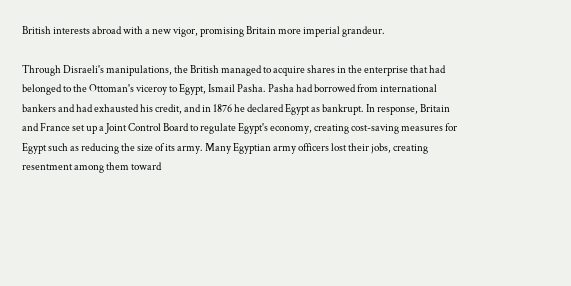British interests abroad with a new vigor, promising Britain more imperial grandeur.

Through Disraeli's manipulations, the British managed to acquire shares in the enterprise that had belonged to the Ottoman's viceroy to Egypt, Ismail Pasha. Pasha had borrowed from international bankers and had exhausted his credit, and in 1876 he declared Egypt as bankrupt. In response, Britain and France set up a Joint Control Board to regulate Egypt's economy, creating cost-saving measures for Egypt such as reducing the size of its army. Many Egyptian army officers lost their jobs, creating resentment among them toward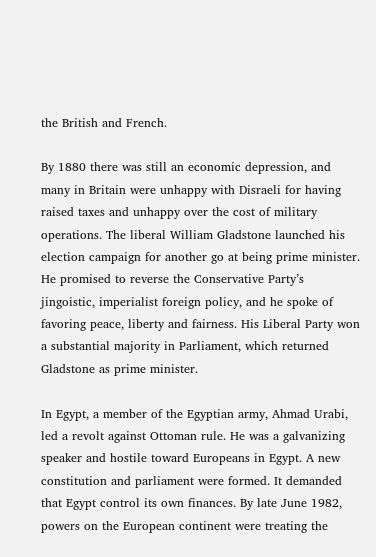the British and French.

By 1880 there was still an economic depression, and many in Britain were unhappy with Disraeli for having raised taxes and unhappy over the cost of military operations. The liberal William Gladstone launched his election campaign for another go at being prime minister. He promised to reverse the Conservative Party’s jingoistic, imperialist foreign policy, and he spoke of favoring peace, liberty and fairness. His Liberal Party won a substantial majority in Parliament, which returned Gladstone as prime minister.

In Egypt, a member of the Egyptian army, Ahmad Urabi, led a revolt against Ottoman rule. He was a galvanizing speaker and hostile toward Europeans in Egypt. A new constitution and parliament were formed. It demanded that Egypt control its own finances. By late June 1982, powers on the European continent were treating the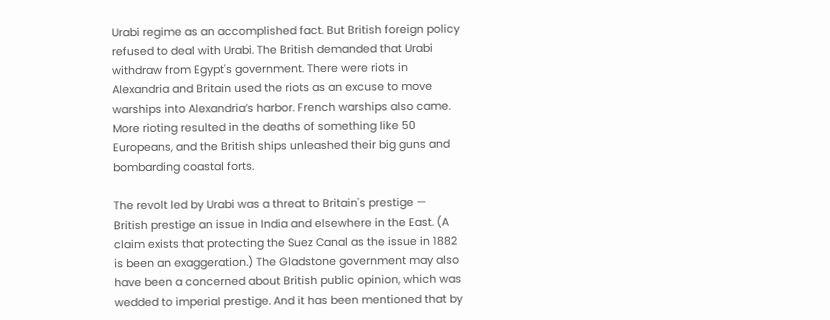Urabi regime as an accomplished fact. But British foreign policy refused to deal with Urabi. The British demanded that Urabi withdraw from Egypt's government. There were riots in Alexandria and Britain used the riots as an excuse to move warships into Alexandria’s harbor. French warships also came. More rioting resulted in the deaths of something like 50 Europeans, and the British ships unleashed their big guns and bombarding coastal forts.

The revolt led by Urabi was a threat to Britain's prestige — British prestige an issue in India and elsewhere in the East. (A claim exists that protecting the Suez Canal as the issue in 1882 is been an exaggeration.) The Gladstone government may also have been a concerned about British public opinion, which was wedded to imperial prestige. And it has been mentioned that by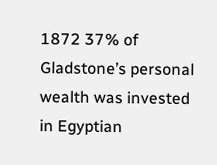1872 37% of Gladstone’s personal wealth was invested in Egyptian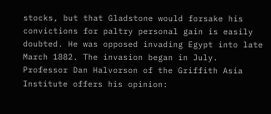stocks, but that Gladstone would forsake his convictions for paltry personal gain is easily doubted. He was opposed invading Egypt into late March 1882. The invasion began in July. Professor Dan Halvorson of the Griffith Asia Institute offers his opinion: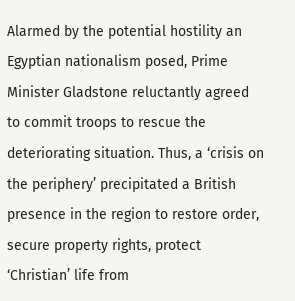Alarmed by the potential hostility an Egyptian nationalism posed, Prime Minister Gladstone reluctantly agreed to commit troops to rescue the deteriorating situation. Thus, a ‘crisis on the periphery’ precipitated a British presence in the region to restore order, secure property rights, protect ‘Christian’ life from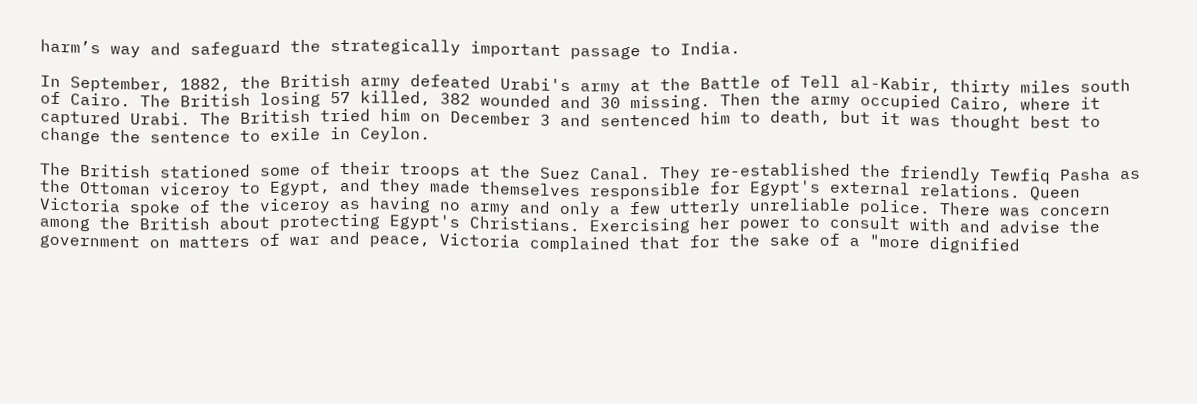harm’s way and safeguard the strategically important passage to India.

In September, 1882, the British army defeated Urabi's army at the Battle of Tell al-Kabir, thirty miles south of Cairo. The British losing 57 killed, 382 wounded and 30 missing. Then the army occupied Cairo, where it captured Urabi. The British tried him on December 3 and sentenced him to death, but it was thought best to change the sentence to exile in Ceylon.

The British stationed some of their troops at the Suez Canal. They re-established the friendly Tewfiq Pasha as the Ottoman viceroy to Egypt, and they made themselves responsible for Egypt's external relations. Queen Victoria spoke of the viceroy as having no army and only a few utterly unreliable police. There was concern among the British about protecting Egypt's Christians. Exercising her power to consult with and advise the government on matters of war and peace, Victoria complained that for the sake of a "more dignified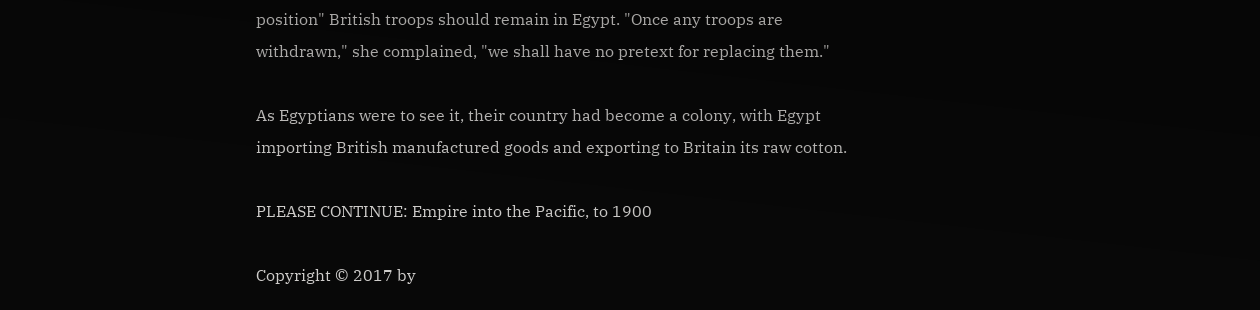position" British troops should remain in Egypt. "Once any troops are withdrawn," she complained, "we shall have no pretext for replacing them."

As Egyptians were to see it, their country had become a colony, with Egypt importing British manufactured goods and exporting to Britain its raw cotton.

PLEASE CONTINUE: Empire into the Pacific, to 1900

Copyright © 2017 by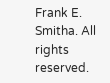Frank E. Smitha. All rights reserved.